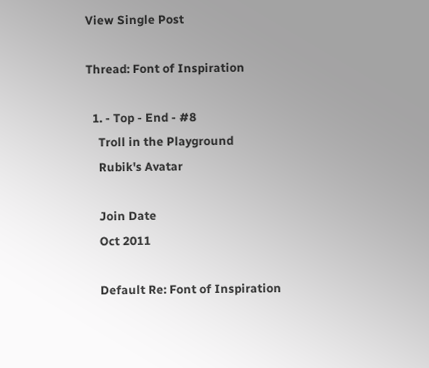View Single Post

Thread: Font of Inspiration

  1. - Top - End - #8
    Troll in the Playground
    Rubik's Avatar

    Join Date
    Oct 2011

    Default Re: Font of Inspiration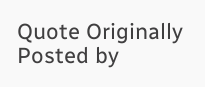Quote Originally Posted by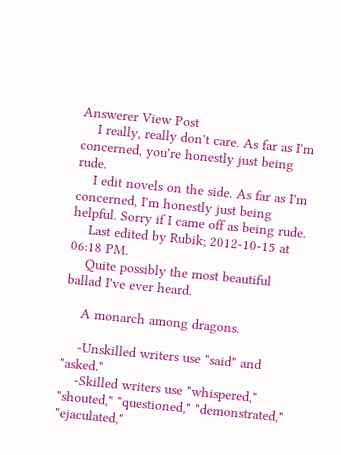Answerer View Post
    I really, really don't care. As far as I'm concerned, you're honestly just being rude.
    I edit novels on the side. As far as I'm concerned, I'm honestly just being helpful. Sorry if I came off as being rude.
    Last edited by Rubik; 2012-10-15 at 06:18 PM.
    Quite possibly the most beautiful ballad I've ever heard.

    A monarch among dragons.

    -Unskilled writers use "said" and "asked."
    -Skilled writers use "whispered," "shouted," "questioned," "demonstrated," "ejaculated,"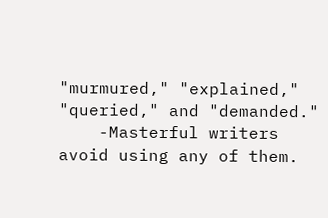"murmured," "explained," "queried," and "demanded."
    -Masterful writers avoid using any of them.